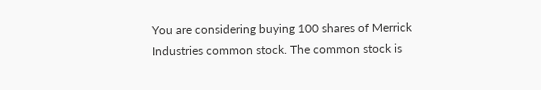You are considering buying 100 shares of Merrick Industries common stock. The common stock is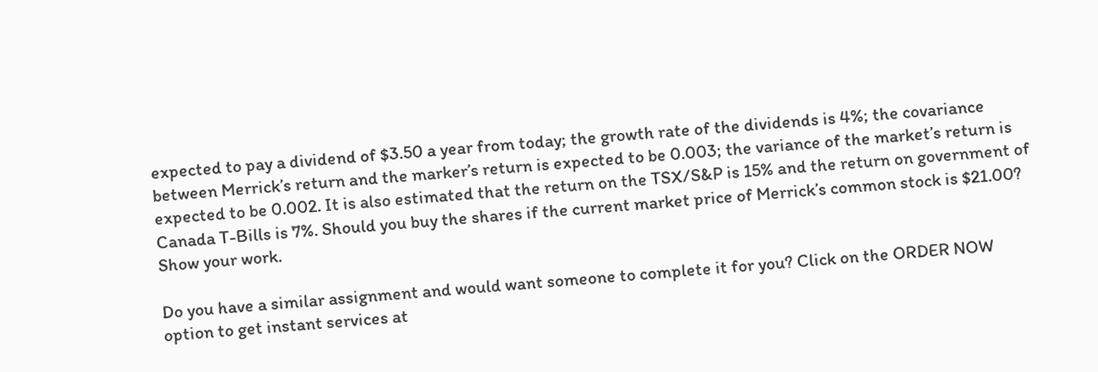expected to pay a dividend of $3.50 a year from today; the growth rate of the dividends is 4%; the covariance between Merrick’s return and the marker’s return is expected to be 0.003; the variance of the market’s return is expected to be 0.002. It is also estimated that the return on the TSX/S&P is 15% and the return on government of Canada T-Bills is 7%. Should you buy the shares if the current market price of Merrick’s common stock is $21.00? Show your work.

Do you have a similar assignment and would want someone to complete it for you? Click on the ORDER NOW option to get instant services at